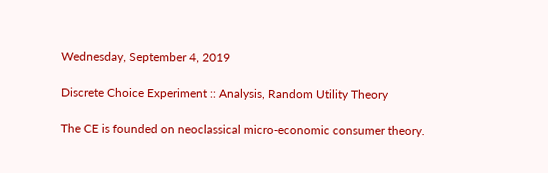Wednesday, September 4, 2019

Discrete Choice Experiment :: Analysis, Random Utility Theory

The CE is founded on neoclassical micro-economic consumer theory.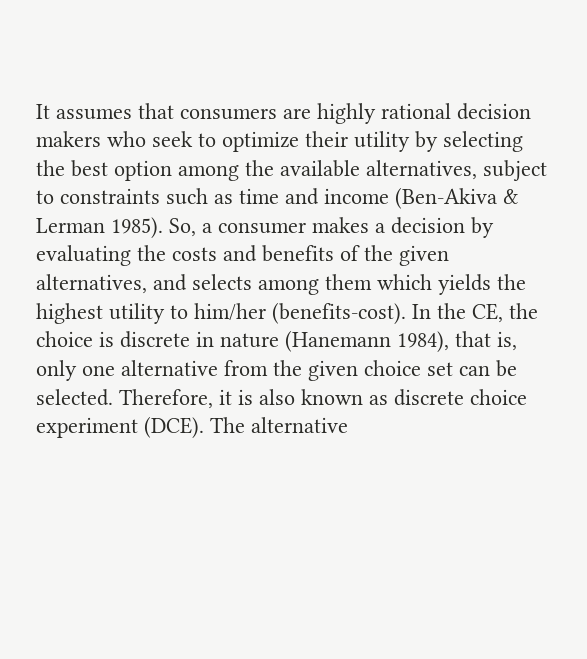It assumes that consumers are highly rational decision makers who seek to optimize their utility by selecting the best option among the available alternatives, subject to constraints such as time and income (Ben-Akiva & Lerman 1985). So, a consumer makes a decision by evaluating the costs and benefits of the given alternatives, and selects among them which yields the highest utility to him/her (benefits-cost). In the CE, the choice is discrete in nature (Hanemann 1984), that is, only one alternative from the given choice set can be selected. Therefore, it is also known as discrete choice experiment (DCE). The alternative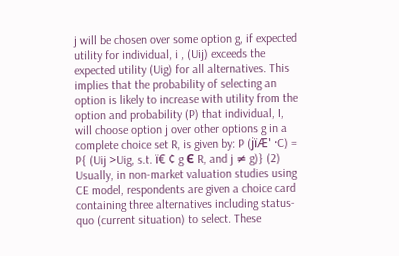j will be chosen over some option g, if expected utility for individual, i , (Uij) exceeds the expected utility (Uig) for all alternatives. This implies that the probability of selecting an option is likely to increase with utility from the option and probability (P) that individual, I, will choose option j over other options g in a complete choice set R, is given by: P (jïÆ' ·C) = P{ (Uij >Uig, s.t. ï€ ¢ g Є R, and j ≠ g)} (2) Usually, in non-market valuation studies using CE model, respondents are given a choice card containing three alternatives including status-quo (current situation) to select. These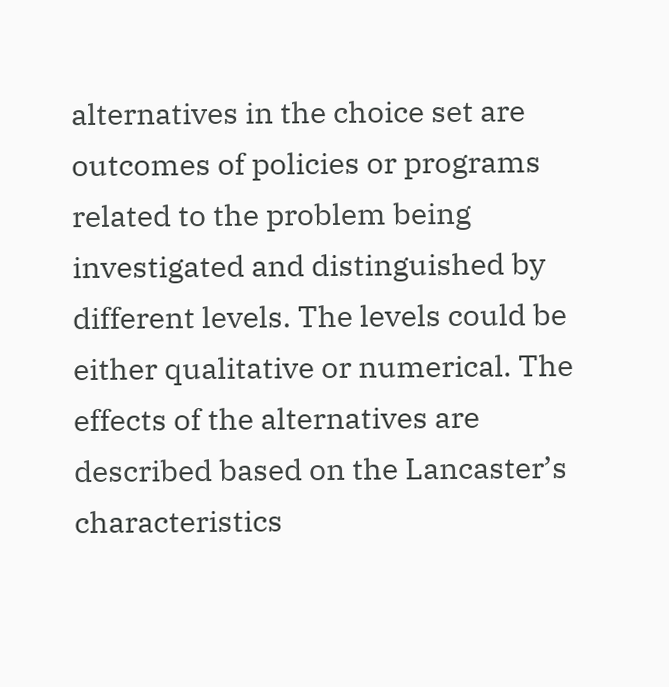alternatives in the choice set are outcomes of policies or programs related to the problem being investigated and distinguished by different levels. The levels could be either qualitative or numerical. The effects of the alternatives are described based on the Lancaster’s characteristics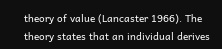theory of value (Lancaster 1966). The theory states that an individual derives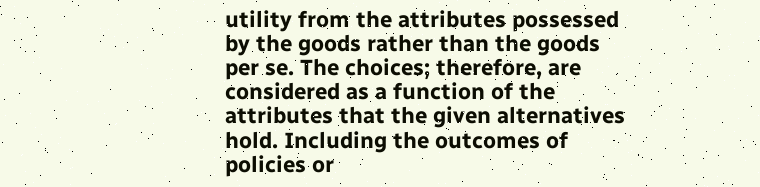utility from the attributes possessed by the goods rather than the goods per se. The choices; therefore, are considered as a function of the attributes that the given alternatives hold. Including the outcomes of policies or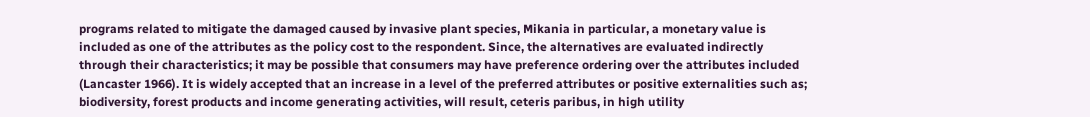programs related to mitigate the damaged caused by invasive plant species, Mikania in particular, a monetary value is included as one of the attributes as the policy cost to the respondent. Since, the alternatives are evaluated indirectly through their characteristics; it may be possible that consumers may have preference ordering over the attributes included (Lancaster 1966). It is widely accepted that an increase in a level of the preferred attributes or positive externalities such as; biodiversity, forest products and income generating activities, will result, ceteris paribus, in high utility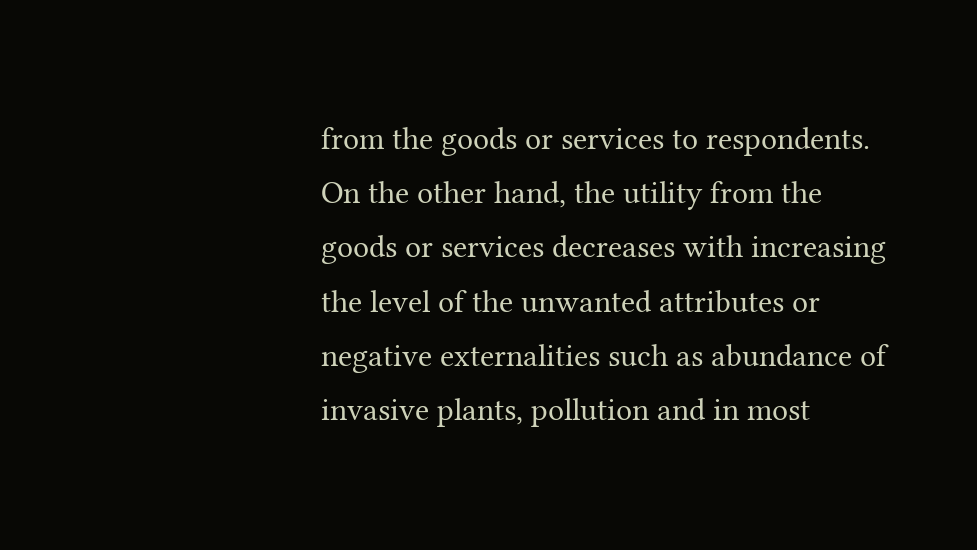from the goods or services to respondents. On the other hand, the utility from the goods or services decreases with increasing the level of the unwanted attributes or negative externalities such as abundance of invasive plants, pollution and in most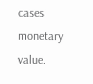cases monetary value.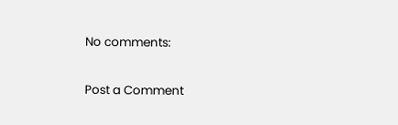No comments:

Post a Comment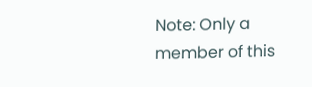Note: Only a member of this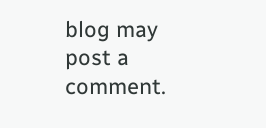blog may post a comment.